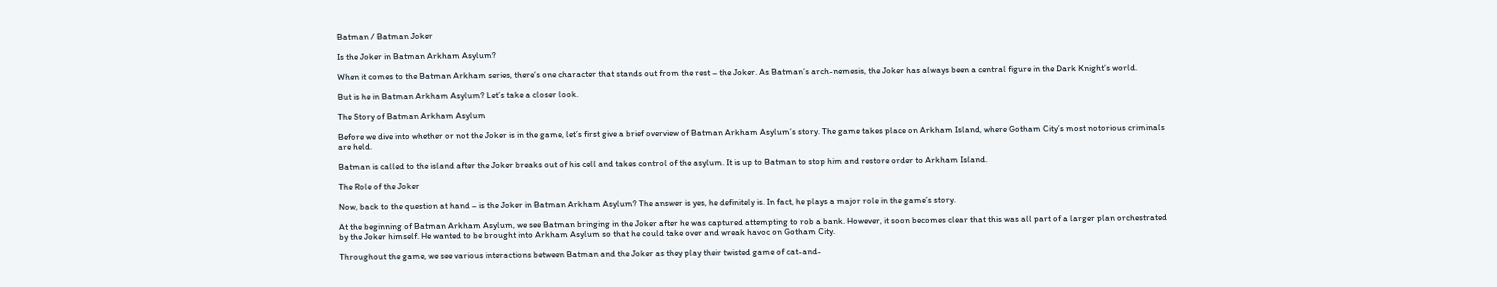Batman / Batman Joker

Is the Joker in Batman Arkham Asylum?

When it comes to the Batman Arkham series, there’s one character that stands out from the rest – the Joker. As Batman’s arch-nemesis, the Joker has always been a central figure in the Dark Knight’s world.

But is he in Batman Arkham Asylum? Let’s take a closer look.

The Story of Batman Arkham Asylum

Before we dive into whether or not the Joker is in the game, let’s first give a brief overview of Batman Arkham Asylum’s story. The game takes place on Arkham Island, where Gotham City’s most notorious criminals are held.

Batman is called to the island after the Joker breaks out of his cell and takes control of the asylum. It is up to Batman to stop him and restore order to Arkham Island.

The Role of the Joker

Now, back to the question at hand – is the Joker in Batman Arkham Asylum? The answer is yes, he definitely is. In fact, he plays a major role in the game’s story.

At the beginning of Batman Arkham Asylum, we see Batman bringing in the Joker after he was captured attempting to rob a bank. However, it soon becomes clear that this was all part of a larger plan orchestrated by the Joker himself. He wanted to be brought into Arkham Asylum so that he could take over and wreak havoc on Gotham City.

Throughout the game, we see various interactions between Batman and the Joker as they play their twisted game of cat-and-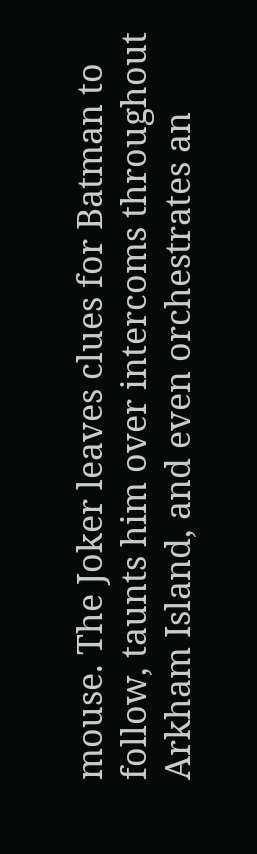mouse. The Joker leaves clues for Batman to follow, taunts him over intercoms throughout Arkham Island, and even orchestrates an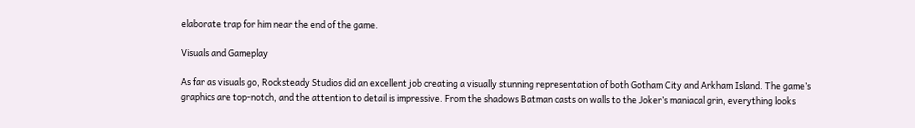elaborate trap for him near the end of the game.

Visuals and Gameplay

As far as visuals go, Rocksteady Studios did an excellent job creating a visually stunning representation of both Gotham City and Arkham Island. The game’s graphics are top-notch, and the attention to detail is impressive. From the shadows Batman casts on walls to the Joker’s maniacal grin, everything looks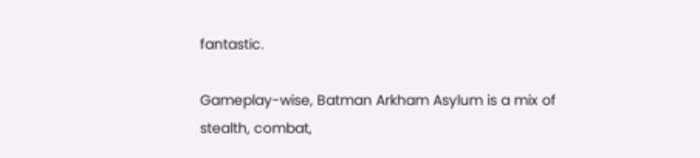fantastic.

Gameplay-wise, Batman Arkham Asylum is a mix of stealth, combat,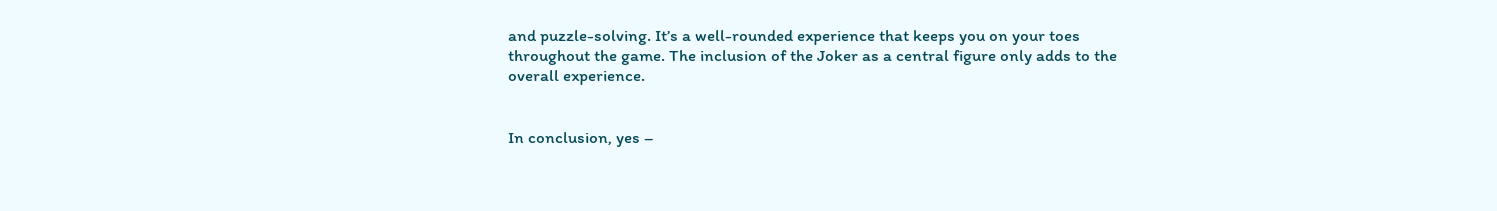and puzzle-solving. It’s a well-rounded experience that keeps you on your toes throughout the game. The inclusion of the Joker as a central figure only adds to the overall experience.


In conclusion, yes –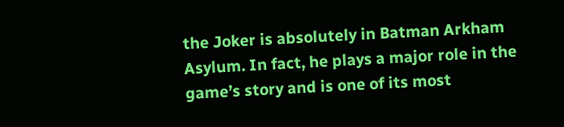the Joker is absolutely in Batman Arkham Asylum. In fact, he plays a major role in the game’s story and is one of its most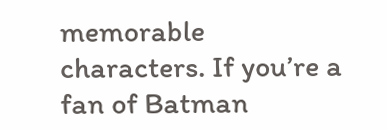memorable characters. If you’re a fan of Batman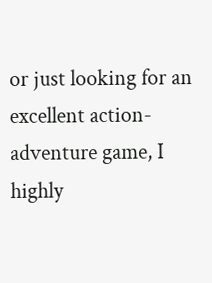or just looking for an excellent action-adventure game, I highly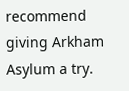recommend giving Arkham Asylum a try.